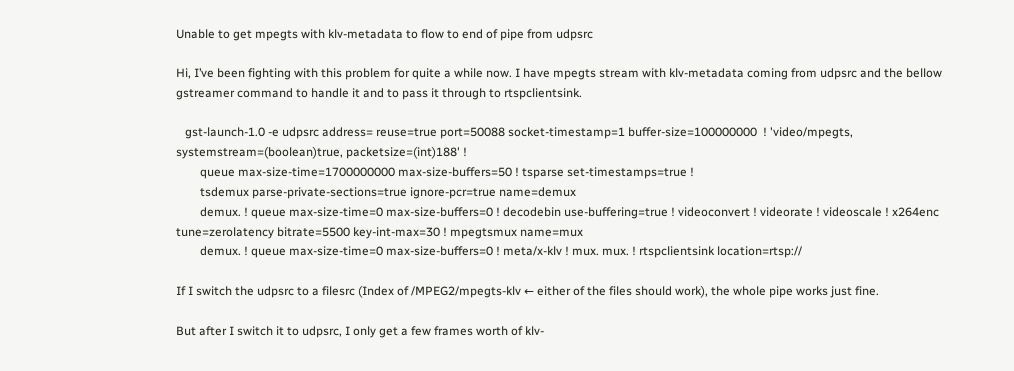Unable to get mpegts with klv-metadata to flow to end of pipe from udpsrc

Hi, I’ve been fighting with this problem for quite a while now. I have mpegts stream with klv-metadata coming from udpsrc and the bellow gstreamer command to handle it and to pass it through to rtspclientsink.

   gst-launch-1.0 -e udpsrc address= reuse=true port=50088 socket-timestamp=1 buffer-size=100000000  ! 'video/mpegts, systemstream=(boolean)true, packetsize=(int)188' !
        queue max-size-time=1700000000 max-size-buffers=50 ! tsparse set-timestamps=true !
        tsdemux parse-private-sections=true ignore-pcr=true name=demux
        demux. ! queue max-size-time=0 max-size-buffers=0 ! decodebin use-buffering=true ! videoconvert ! videorate ! videoscale ! x264enc tune=zerolatency bitrate=5500 key-int-max=30 ! mpegtsmux name=mux
        demux. ! queue max-size-time=0 max-size-buffers=0 ! meta/x-klv ! mux. mux. ! rtspclientsink location=rtsp://

If I switch the udpsrc to a filesrc (Index of /MPEG2/mpegts-klv ← either of the files should work), the whole pipe works just fine.

But after I switch it to udpsrc, I only get a few frames worth of klv-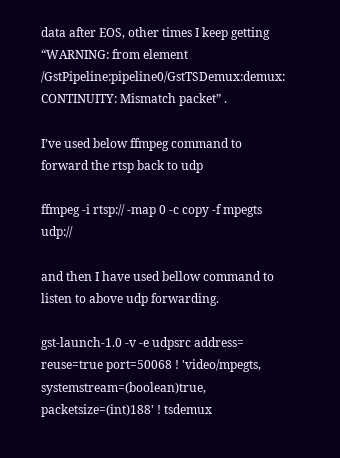data after EOS, other times I keep getting “WARNING: from element /GstPipeline:pipeline0/GstTSDemux:demux: CONTINUITY: Mismatch packet” .

I’ve used below ffmpeg command to forward the rtsp back to udp

ffmpeg -i rtsp:// -map 0 -c copy -f mpegts udp://

and then I have used bellow command to listen to above udp forwarding.

gst-launch-1.0 -v -e udpsrc address= reuse=true port=50068 ! 'video/mpegts, systemstream=(boolean)true, packetsize=(int)188' ! tsdemux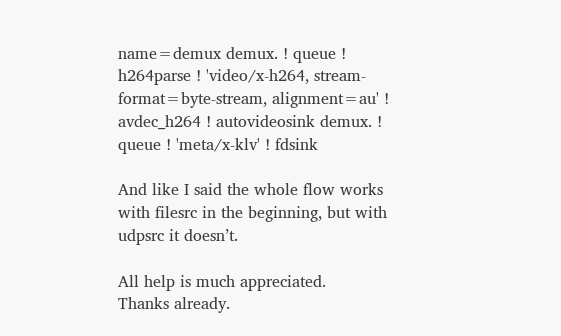name=demux demux. ! queue ! h264parse ! 'video/x-h264, stream-format=byte-stream, alignment=au' ! avdec_h264 ! autovideosink demux. ! queue ! 'meta/x-klv' ! fdsink

And like I said the whole flow works with filesrc in the beginning, but with udpsrc it doesn’t.

All help is much appreciated.
Thanks already.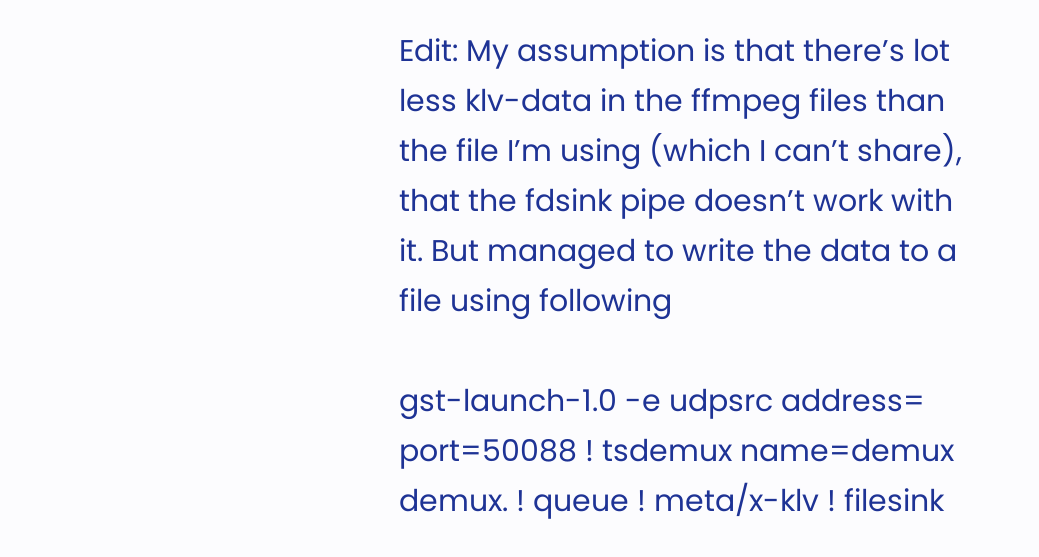Edit: My assumption is that there’s lot less klv-data in the ffmpeg files than the file I’m using (which I can’t share), that the fdsink pipe doesn’t work with it. But managed to write the data to a file using following

gst-launch-1.0 -e udpsrc address= port=50088 ! tsdemux name=demux demux. ! queue ! meta/x-klv ! filesink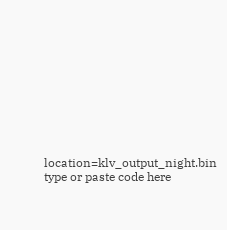location=klv_output_night.bin
type or paste code here